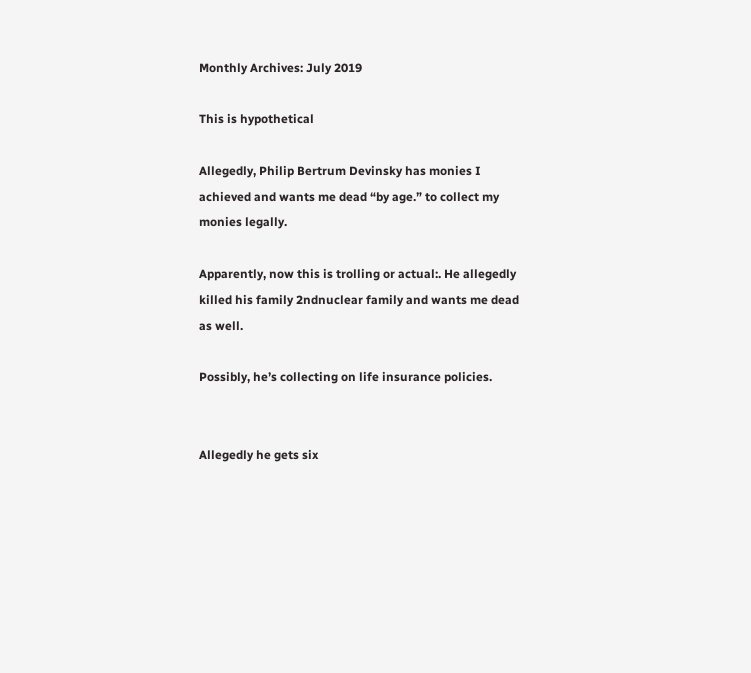Monthly Archives: July 2019

This is hypothetical

Allegedly, Philip Bertrum Devinsky has monies I achieved and wants me dead “by age.” to collect my monies legally.

Apparently, now this is trolling or actual:. He allegedly killed his family 2ndnuclear family and wants me dead as well.

Possibly, he’s collecting on life insurance policies.


Allegedly he gets six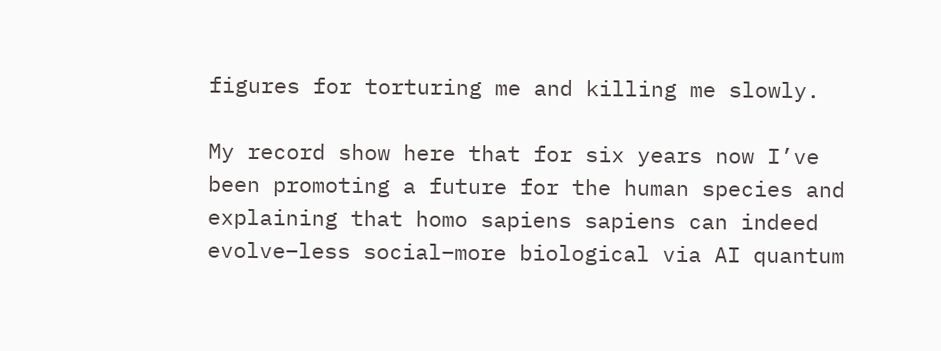figures for torturing me and killing me slowly.

My record show here that for six years now I’ve been promoting a future for the human species and explaining that homo sapiens sapiens can indeed evolve–less social–more biological via AI quantum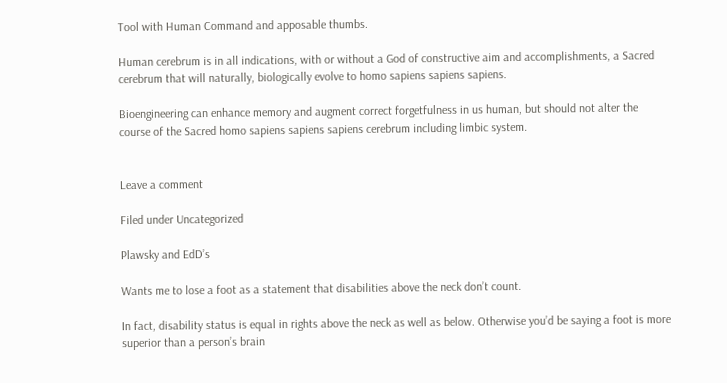Tool with Human Command and apposable thumbs.

Human cerebrum is in all indications, with or without a God of constructive aim and accomplishments, a Sacred cerebrum that will naturally, biologically evolve to homo sapiens sapiens sapiens.

Bioengineering can enhance memory and augment correct forgetfulness in us human, but should not alter the course of the Sacred homo sapiens sapiens sapiens cerebrum including limbic system.


Leave a comment

Filed under Uncategorized

Plawsky and EdD’s

Wants me to lose a foot as a statement that disabilities above the neck don’t count.

In fact, disability status is equal in rights above the neck as well as below. Otherwise you’d be saying a foot is more superior than a person’s brain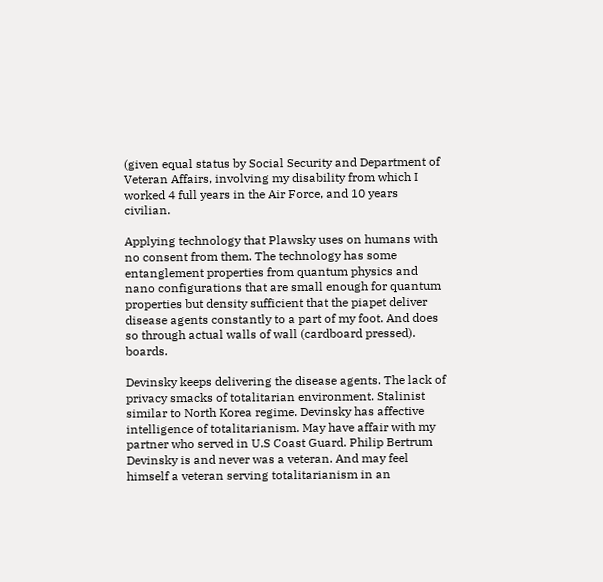(given equal status by Social Security and Department of Veteran Affairs, involving my disability from which I worked 4 full years in the Air Force, and 10 years civilian.

Applying technology that Plawsky uses on humans with no consent from them. The technology has some entanglement properties from quantum physics and nano configurations that are small enough for quantum properties but density sufficient that the piapet deliver disease agents constantly to a part of my foot. And does so through actual walls of wall (cardboard pressed). boards.

Devinsky keeps delivering the disease agents. The lack of privacy smacks of totalitarian environment. Stalinist similar to North Korea regime. Devinsky has affective intelligence of totalitarianism. May have affair with my partner who served in U.S Coast Guard. Philip Bertrum Devinsky is and never was a veteran. And may feel himself a veteran serving totalitarianism in an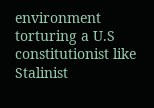environment torturing a U.S constitutionist like Stalinist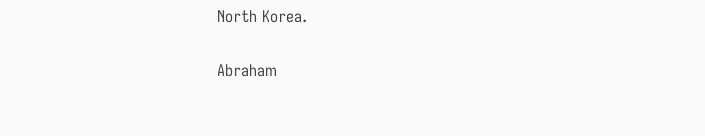North Korea.

Abraham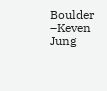Boulder –Keven Jung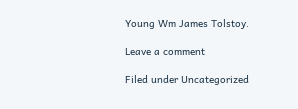Young Wm James Tolstoy.

Leave a comment

Filed under Uncategorized